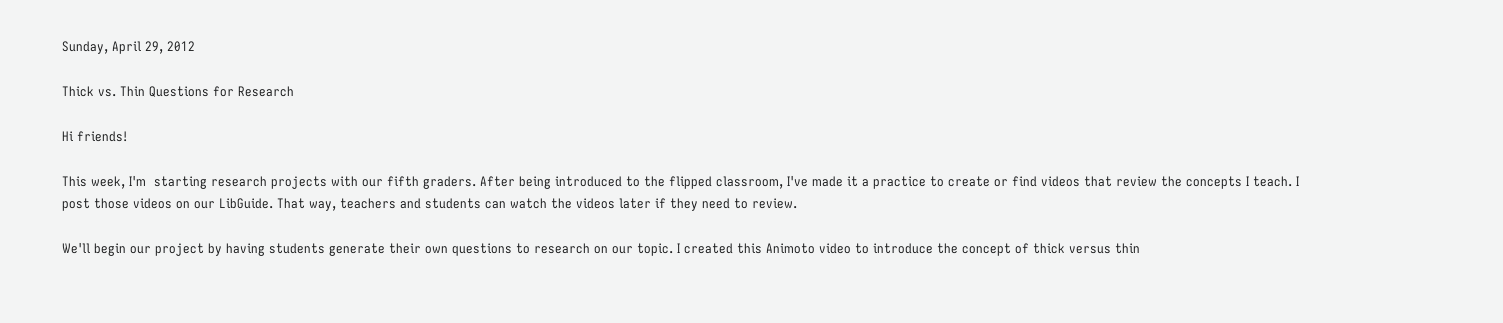Sunday, April 29, 2012

Thick vs. Thin Questions for Research

Hi friends!

This week, I'm  starting research projects with our fifth graders. After being introduced to the flipped classroom, I've made it a practice to create or find videos that review the concepts I teach. I post those videos on our LibGuide. That way, teachers and students can watch the videos later if they need to review.

We'll begin our project by having students generate their own questions to research on our topic. I created this Animoto video to introduce the concept of thick versus thin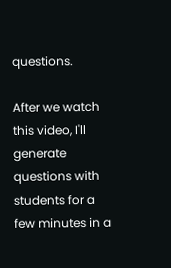questions.

After we watch this video, I'll generate questions with students for a few minutes in a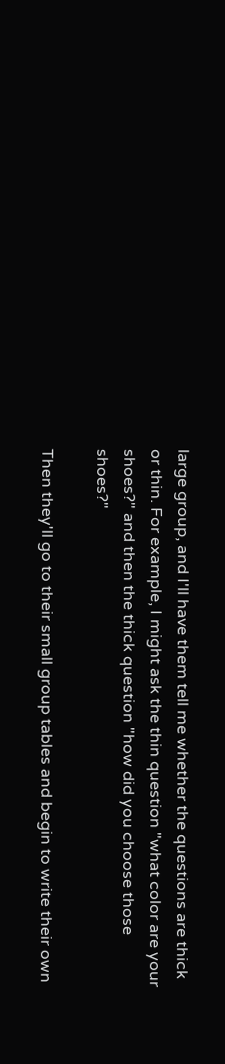large group, and I'll have them tell me whether the questions are thick or thin. For example, I might ask the thin question "what color are your shoes?" and then the thick question "how did you choose those shoes?"

Then they'll go to their small group tables and begin to write their own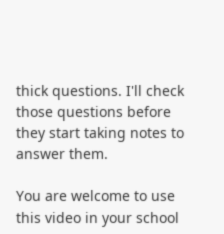thick questions. I'll check those questions before they start taking notes to answer them.

You are welcome to use this video in your school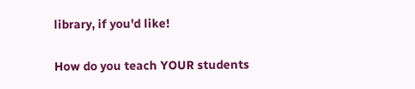library, if you'd like!

How do you teach YOUR students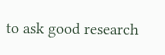to ask good research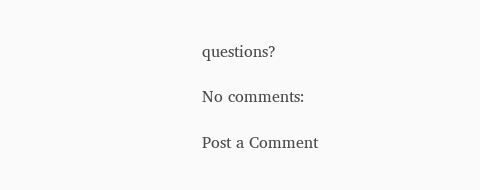questions?

No comments:

Post a Comment